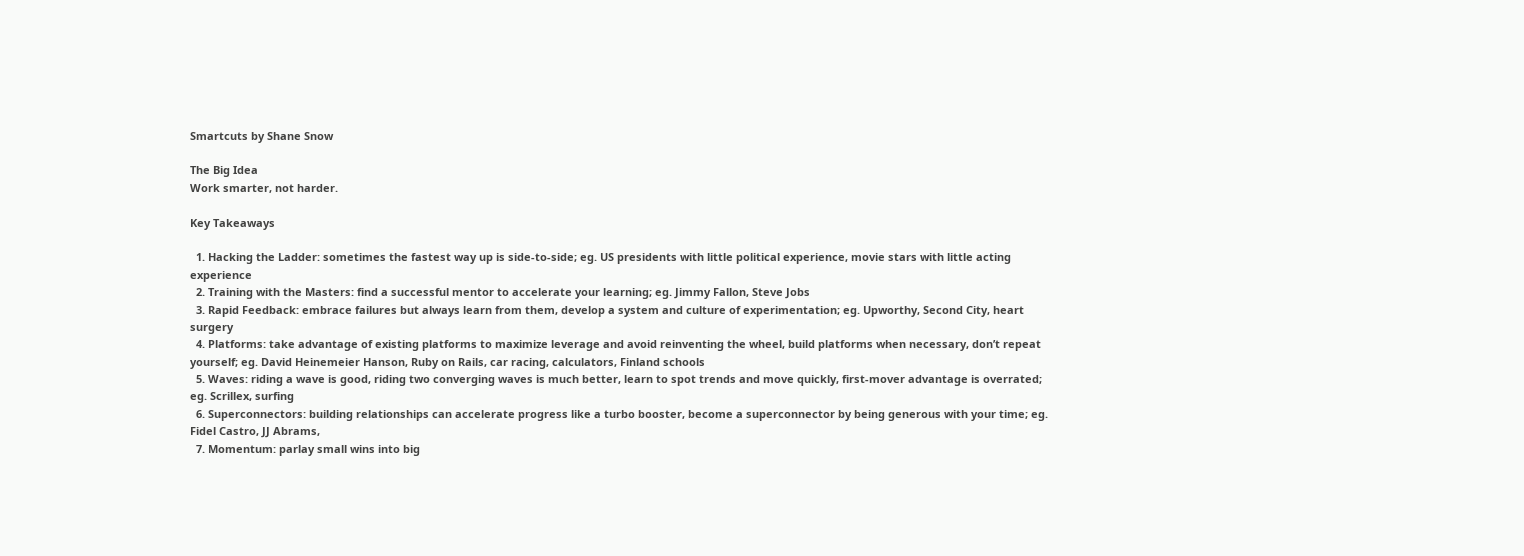Smartcuts by Shane Snow

The Big Idea
Work smarter, not harder.

Key Takeaways

  1. Hacking the Ladder: sometimes the fastest way up is side-to-side; eg. US presidents with little political experience, movie stars with little acting experience
  2. Training with the Masters: find a successful mentor to accelerate your learning; eg. Jimmy Fallon, Steve Jobs
  3. Rapid Feedback: embrace failures but always learn from them, develop a system and culture of experimentation; eg. Upworthy, Second City, heart surgery
  4. Platforms: take advantage of existing platforms to maximize leverage and avoid reinventing the wheel, build platforms when necessary, don’t repeat yourself; eg. David Heinemeier Hanson, Ruby on Rails, car racing, calculators, Finland schools
  5. Waves: riding a wave is good, riding two converging waves is much better, learn to spot trends and move quickly, first-mover advantage is overrated; eg. Scrillex, surfing
  6. Superconnectors: building relationships can accelerate progress like a turbo booster, become a superconnector by being generous with your time; eg. Fidel Castro, JJ Abrams,
  7. Momentum: parlay small wins into big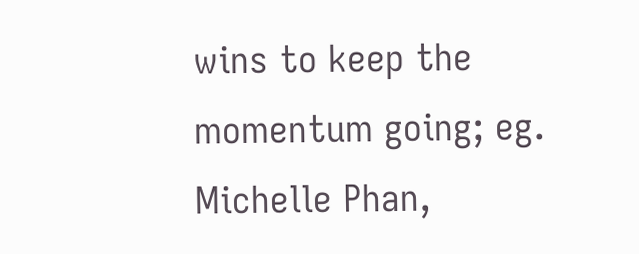wins to keep the momentum going; eg. Michelle Phan,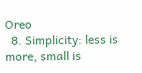Oreo
  8. Simplicity: less is more, small is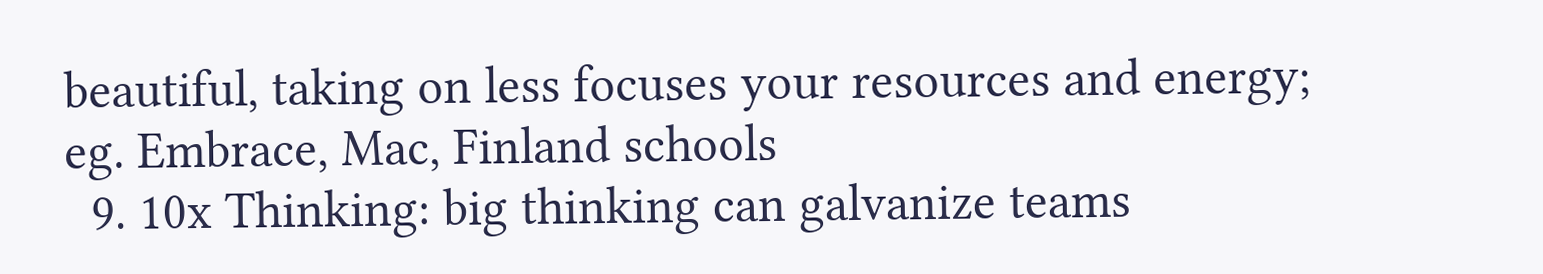beautiful, taking on less focuses your resources and energy; eg. Embrace, Mac, Finland schools
  9. 10x Thinking: big thinking can galvanize teams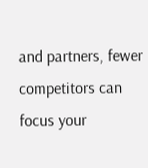and partners, fewer competitors can focus your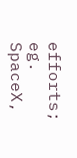efforts; eg. SpaceX,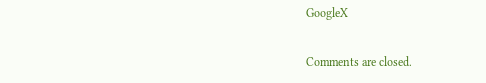GoogleX

Comments are closed.